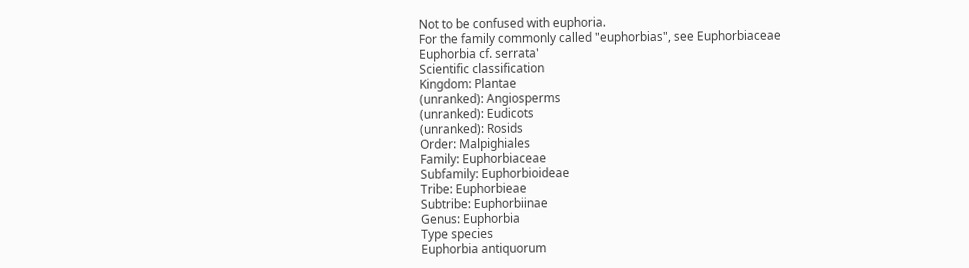Not to be confused with euphoria.
For the family commonly called "euphorbias", see Euphorbiaceae
Euphorbia cf. serrata'
Scientific classification
Kingdom: Plantae
(unranked): Angiosperms
(unranked): Eudicots
(unranked): Rosids
Order: Malpighiales
Family: Euphorbiaceae
Subfamily: Euphorbioideae
Tribe: Euphorbieae
Subtribe: Euphorbiinae
Genus: Euphorbia
Type species
Euphorbia antiquorum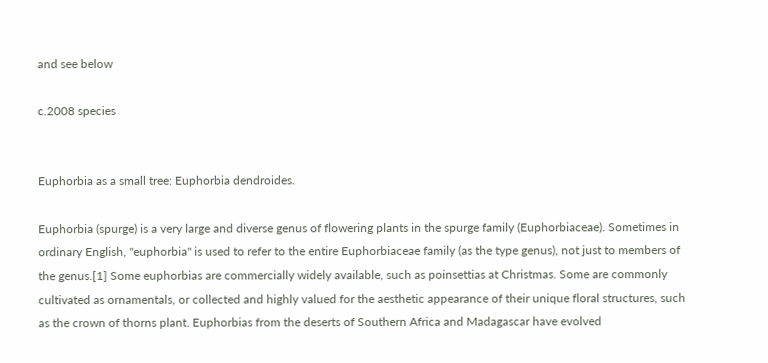and see below

c.2008 species


Euphorbia as a small tree: Euphorbia dendroides.

Euphorbia (spurge) is a very large and diverse genus of flowering plants in the spurge family (Euphorbiaceae). Sometimes in ordinary English, "euphorbia" is used to refer to the entire Euphorbiaceae family (as the type genus), not just to members of the genus.[1] Some euphorbias are commercially widely available, such as poinsettias at Christmas. Some are commonly cultivated as ornamentals, or collected and highly valued for the aesthetic appearance of their unique floral structures, such as the crown of thorns plant. Euphorbias from the deserts of Southern Africa and Madagascar have evolved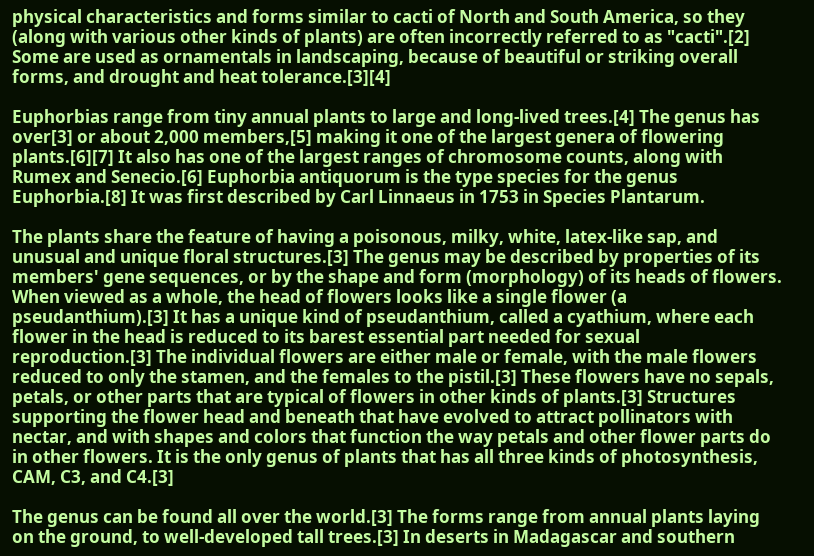physical characteristics and forms similar to cacti of North and South America, so they (along with various other kinds of plants) are often incorrectly referred to as "cacti".[2] Some are used as ornamentals in landscaping, because of beautiful or striking overall forms, and drought and heat tolerance.[3][4]

Euphorbias range from tiny annual plants to large and long-lived trees.[4] The genus has over[3] or about 2,000 members,[5] making it one of the largest genera of flowering plants.[6][7] It also has one of the largest ranges of chromosome counts, along with Rumex and Senecio.[6] Euphorbia antiquorum is the type species for the genus Euphorbia.[8] It was first described by Carl Linnaeus in 1753 in Species Plantarum.

The plants share the feature of having a poisonous, milky, white, latex-like sap, and unusual and unique floral structures.[3] The genus may be described by properties of its members' gene sequences, or by the shape and form (morphology) of its heads of flowers. When viewed as a whole, the head of flowers looks like a single flower (a pseudanthium).[3] It has a unique kind of pseudanthium, called a cyathium, where each flower in the head is reduced to its barest essential part needed for sexual reproduction.[3] The individual flowers are either male or female, with the male flowers reduced to only the stamen, and the females to the pistil.[3] These flowers have no sepals, petals, or other parts that are typical of flowers in other kinds of plants.[3] Structures supporting the flower head and beneath that have evolved to attract pollinators with nectar, and with shapes and colors that function the way petals and other flower parts do in other flowers. It is the only genus of plants that has all three kinds of photosynthesis, CAM, C3, and C4.[3]

The genus can be found all over the world.[3] The forms range from annual plants laying on the ground, to well-developed tall trees.[3] In deserts in Madagascar and southern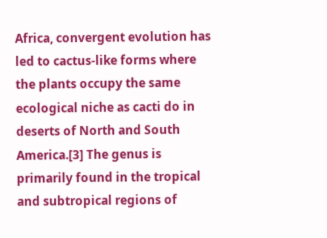Africa, convergent evolution has led to cactus-like forms where the plants occupy the same ecological niche as cacti do in deserts of North and South America.[3] The genus is primarily found in the tropical and subtropical regions of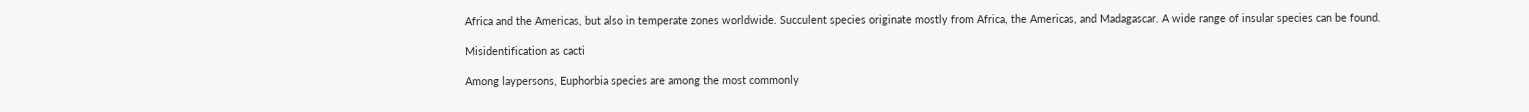Africa and the Americas, but also in temperate zones worldwide. Succulent species originate mostly from Africa, the Americas, and Madagascar. A wide range of insular species can be found.

Misidentification as cacti

Among laypersons, Euphorbia species are among the most commonly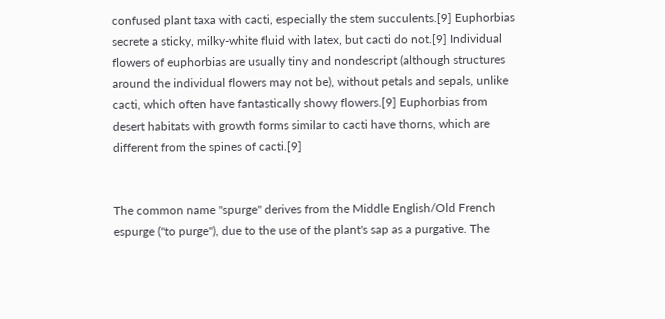confused plant taxa with cacti, especially the stem succulents.[9] Euphorbias secrete a sticky, milky-white fluid with latex, but cacti do not.[9] Individual flowers of euphorbias are usually tiny and nondescript (although structures around the individual flowers may not be), without petals and sepals, unlike cacti, which often have fantastically showy flowers.[9] Euphorbias from desert habitats with growth forms similar to cacti have thorns, which are different from the spines of cacti.[9]


The common name "spurge" derives from the Middle English/Old French espurge ("to purge"), due to the use of the plant's sap as a purgative. The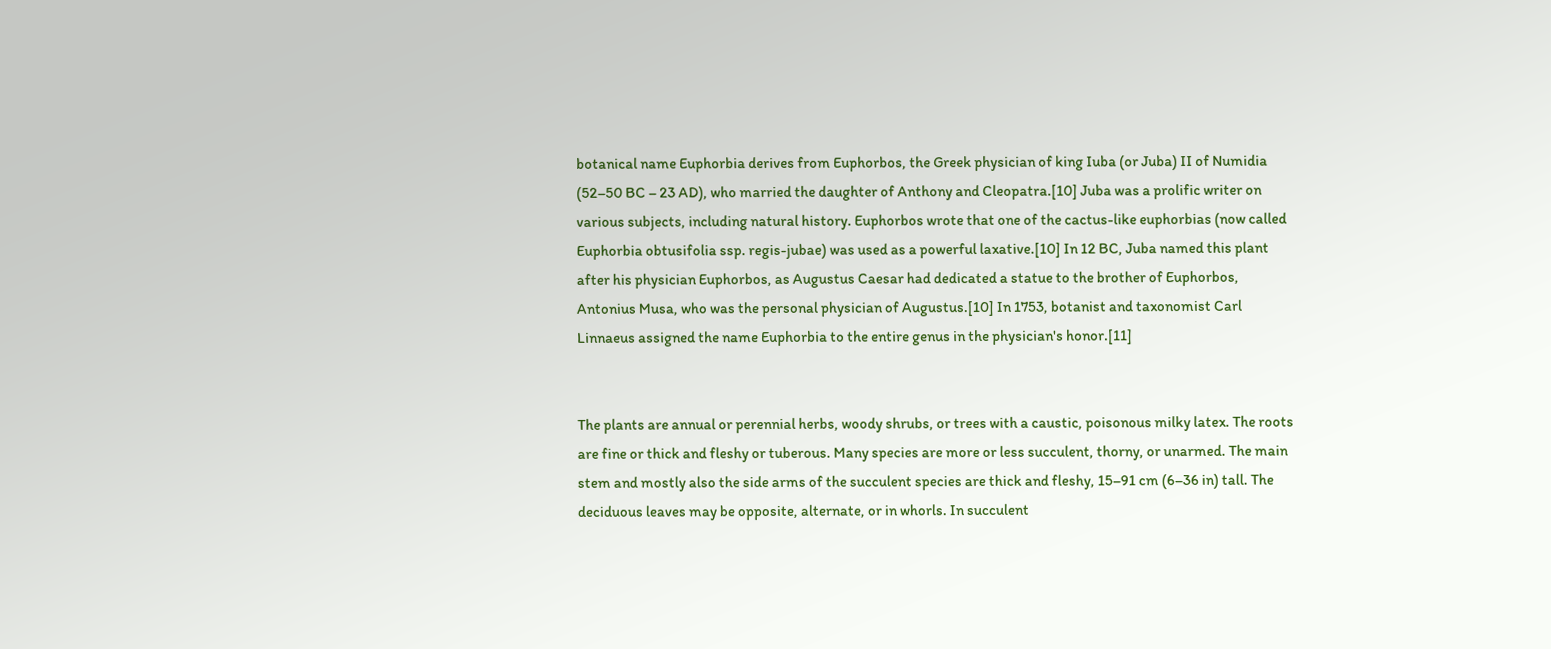botanical name Euphorbia derives from Euphorbos, the Greek physician of king Iuba (or Juba) II of Numidia (52–50 BC – 23 AD), who married the daughter of Anthony and Cleopatra.[10] Juba was a prolific writer on various subjects, including natural history. Euphorbos wrote that one of the cactus-like euphorbias (now called Euphorbia obtusifolia ssp. regis-jubae) was used as a powerful laxative.[10] In 12 BC, Juba named this plant after his physician Euphorbos, as Augustus Caesar had dedicated a statue to the brother of Euphorbos, Antonius Musa, who was the personal physician of Augustus.[10] In 1753, botanist and taxonomist Carl Linnaeus assigned the name Euphorbia to the entire genus in the physician's honor.[11]


The plants are annual or perennial herbs, woody shrubs, or trees with a caustic, poisonous milky latex. The roots are fine or thick and fleshy or tuberous. Many species are more or less succulent, thorny, or unarmed. The main stem and mostly also the side arms of the succulent species are thick and fleshy, 15–91 cm (6–36 in) tall. The deciduous leaves may be opposite, alternate, or in whorls. In succulent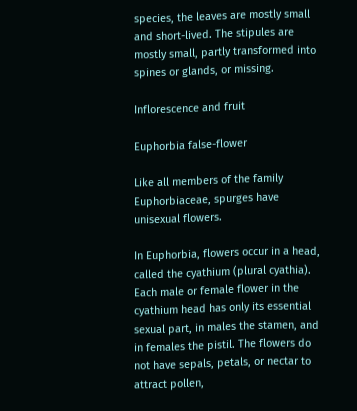species, the leaves are mostly small and short-lived. The stipules are mostly small, partly transformed into spines or glands, or missing.

Inflorescence and fruit

Euphorbia false-flower

Like all members of the family Euphorbiaceae, spurges have unisexual flowers.

In Euphorbia, flowers occur in a head, called the cyathium (plural cyathia). Each male or female flower in the cyathium head has only its essential sexual part, in males the stamen, and in females the pistil. The flowers do not have sepals, petals, or nectar to attract pollen,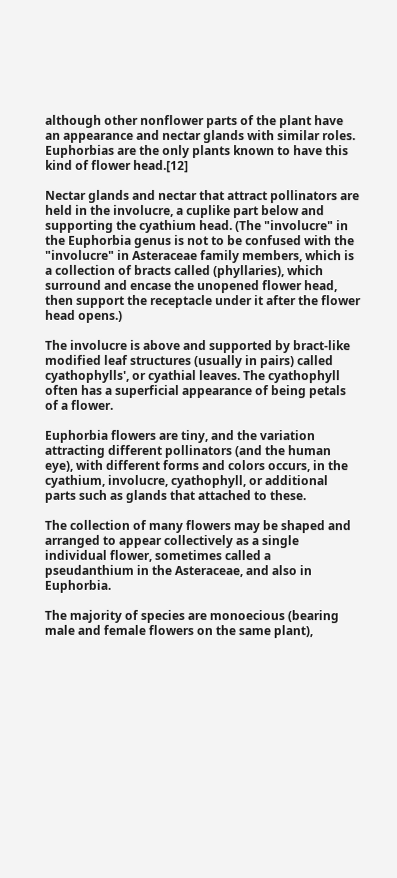although other nonflower parts of the plant have an appearance and nectar glands with similar roles. Euphorbias are the only plants known to have this kind of flower head.[12]

Nectar glands and nectar that attract pollinators are held in the involucre, a cuplike part below and supporting the cyathium head. (The "involucre" in the Euphorbia genus is not to be confused with the "involucre" in Asteraceae family members, which is a collection of bracts called (phyllaries), which surround and encase the unopened flower head, then support the receptacle under it after the flower head opens.)

The involucre is above and supported by bract-like modified leaf structures (usually in pairs) called cyathophylls', or cyathial leaves. The cyathophyll often has a superficial appearance of being petals of a flower.

Euphorbia flowers are tiny, and the variation attracting different pollinators (and the human eye), with different forms and colors occurs, in the cyathium, involucre, cyathophyll, or additional parts such as glands that attached to these.

The collection of many flowers may be shaped and arranged to appear collectively as a single individual flower, sometimes called a pseudanthium in the Asteraceae, and also in Euphorbia.

The majority of species are monoecious (bearing male and female flowers on the same plant),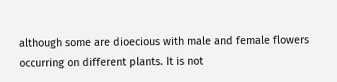although some are dioecious with male and female flowers occurring on different plants. It is not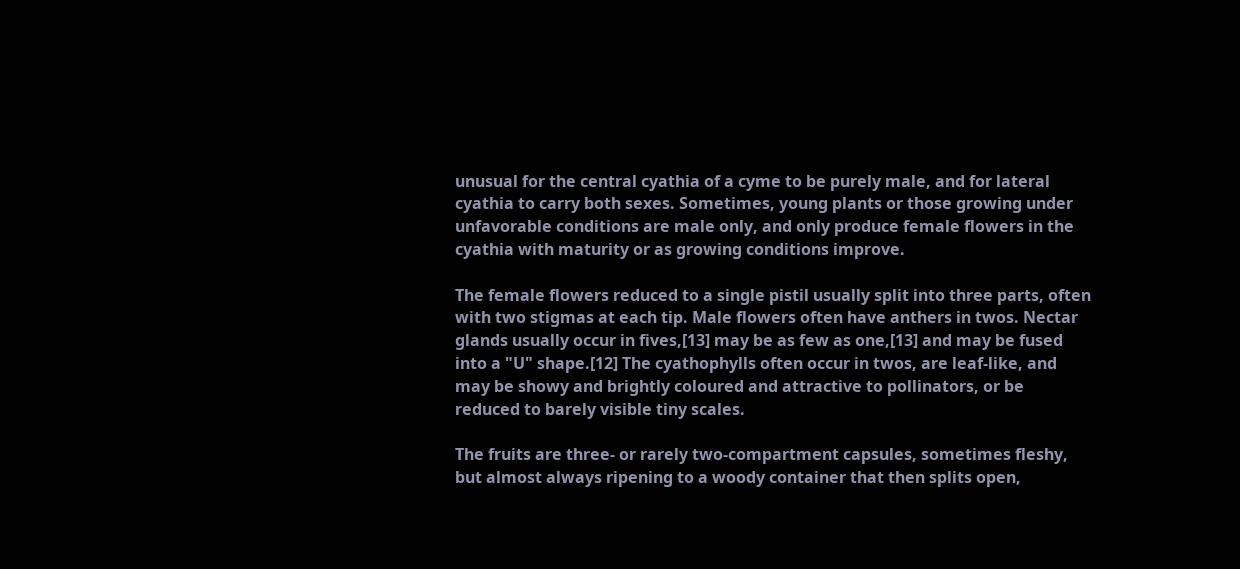unusual for the central cyathia of a cyme to be purely male, and for lateral cyathia to carry both sexes. Sometimes, young plants or those growing under unfavorable conditions are male only, and only produce female flowers in the cyathia with maturity or as growing conditions improve.

The female flowers reduced to a single pistil usually split into three parts, often with two stigmas at each tip. Male flowers often have anthers in twos. Nectar glands usually occur in fives,[13] may be as few as one,[13] and may be fused into a "U" shape.[12] The cyathophylls often occur in twos, are leaf-like, and may be showy and brightly coloured and attractive to pollinators, or be reduced to barely visible tiny scales.

The fruits are three- or rarely two-compartment capsules, sometimes fleshy, but almost always ripening to a woody container that then splits open,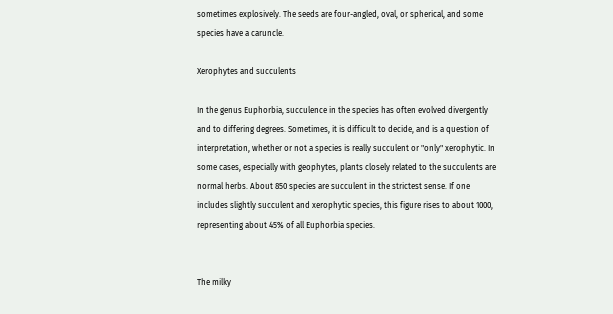sometimes explosively. The seeds are four-angled, oval, or spherical, and some species have a caruncle.

Xerophytes and succulents

In the genus Euphorbia, succulence in the species has often evolved divergently and to differing degrees. Sometimes, it is difficult to decide, and is a question of interpretation, whether or not a species is really succulent or "only" xerophytic. In some cases, especially with geophytes, plants closely related to the succulents are normal herbs. About 850 species are succulent in the strictest sense. If one includes slightly succulent and xerophytic species, this figure rises to about 1000, representing about 45% of all Euphorbia species.


The milky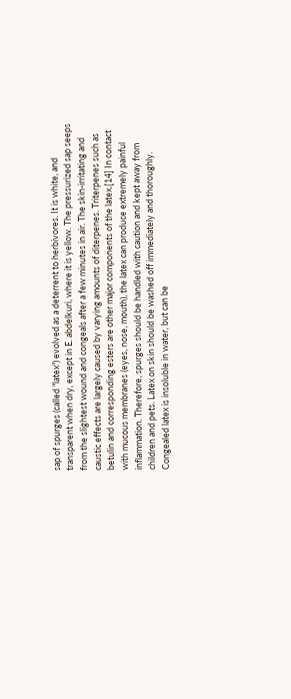sap of spurges (called "latex") evolved as a deterrent to herbivores. It is white, and transparent when dry, except in E. abdelkuri, where it is yellow. The pressurized sap seeps from the slightest wound and congeals after a few minutes in air. The skin-irritating and caustic effects are largely caused by varying amounts of diterpenes. Triterpenes such as betulin and corresponding esters are other major components of the latex.[14] In contact with mucous membranes (eyes, nose, mouth), the latex can produce extremely painful inflammation. Therefore, spurges should be handled with caution and kept away from children and pets. Latex on skin should be washed off immediately and thoroughly. Congealed latex is insoluble in water, but can be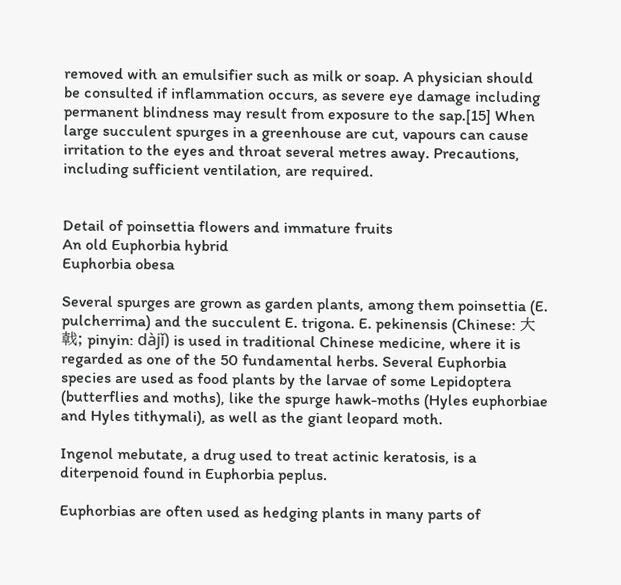removed with an emulsifier such as milk or soap. A physician should be consulted if inflammation occurs, as severe eye damage including permanent blindness may result from exposure to the sap.[15] When large succulent spurges in a greenhouse are cut, vapours can cause irritation to the eyes and throat several metres away. Precautions, including sufficient ventilation, are required.


Detail of poinsettia flowers and immature fruits
An old Euphorbia hybrid
Euphorbia obesa

Several spurges are grown as garden plants, among them poinsettia (E. pulcherrima) and the succulent E. trigona. E. pekinensis (Chinese: 大戟; pinyin: dàjǐ) is used in traditional Chinese medicine, where it is regarded as one of the 50 fundamental herbs. Several Euphorbia species are used as food plants by the larvae of some Lepidoptera (butterflies and moths), like the spurge hawk-moths (Hyles euphorbiae and Hyles tithymali), as well as the giant leopard moth.

Ingenol mebutate, a drug used to treat actinic keratosis, is a diterpenoid found in Euphorbia peplus.

Euphorbias are often used as hedging plants in many parts of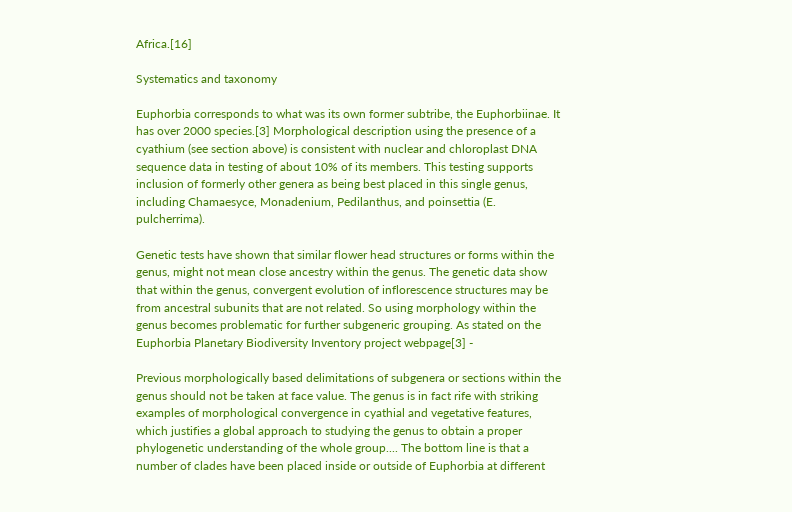Africa.[16]

Systematics and taxonomy

Euphorbia corresponds to what was its own former subtribe, the Euphorbiinae. It has over 2000 species.[3] Morphological description using the presence of a cyathium (see section above) is consistent with nuclear and chloroplast DNA sequence data in testing of about 10% of its members. This testing supports inclusion of formerly other genera as being best placed in this single genus, including Chamaesyce, Monadenium, Pedilanthus, and poinsettia (E. pulcherrima).

Genetic tests have shown that similar flower head structures or forms within the genus, might not mean close ancestry within the genus. The genetic data show that within the genus, convergent evolution of inflorescence structures may be from ancestral subunits that are not related. So using morphology within the genus becomes problematic for further subgeneric grouping. As stated on the Euphorbia Planetary Biodiversity Inventory project webpage[3] -

Previous morphologically based delimitations of subgenera or sections within the genus should not be taken at face value. The genus is in fact rife with striking examples of morphological convergence in cyathial and vegetative features, which justifies a global approach to studying the genus to obtain a proper phylogenetic understanding of the whole group.... The bottom line is that a number of clades have been placed inside or outside of Euphorbia at different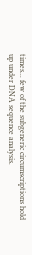times... few of the subgeneric circumscriptions hold up under DNA sequence analysis.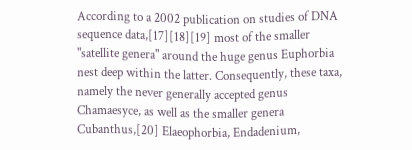According to a 2002 publication on studies of DNA sequence data,[17][18][19] most of the smaller "satellite genera" around the huge genus Euphorbia nest deep within the latter. Consequently, these taxa, namely the never generally accepted genus Chamaesyce, as well as the smaller genera Cubanthus,[20] Elaeophorbia, Endadenium,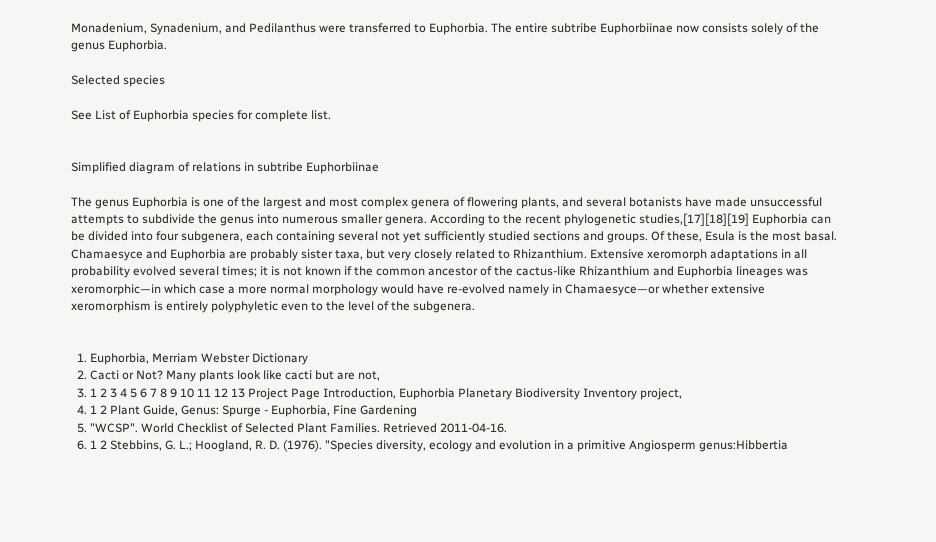Monadenium, Synadenium, and Pedilanthus were transferred to Euphorbia. The entire subtribe Euphorbiinae now consists solely of the genus Euphorbia.

Selected species

See List of Euphorbia species for complete list.


Simplified diagram of relations in subtribe Euphorbiinae

The genus Euphorbia is one of the largest and most complex genera of flowering plants, and several botanists have made unsuccessful attempts to subdivide the genus into numerous smaller genera. According to the recent phylogenetic studies,[17][18][19] Euphorbia can be divided into four subgenera, each containing several not yet sufficiently studied sections and groups. Of these, Esula is the most basal. Chamaesyce and Euphorbia are probably sister taxa, but very closely related to Rhizanthium. Extensive xeromorph adaptations in all probability evolved several times; it is not known if the common ancestor of the cactus-like Rhizanthium and Euphorbia lineages was xeromorphic—in which case a more normal morphology would have re-evolved namely in Chamaesyce—or whether extensive xeromorphism is entirely polyphyletic even to the level of the subgenera.


  1. Euphorbia, Merriam Webster Dictionary
  2. Cacti or Not? Many plants look like cacti but are not,
  3. 1 2 3 4 5 6 7 8 9 10 11 12 13 Project Page Introduction, Euphorbia Planetary Biodiversity Inventory project,
  4. 1 2 Plant Guide, Genus: Spurge - Euphorbia, Fine Gardening
  5. "WCSP". World Checklist of Selected Plant Families. Retrieved 2011-04-16.
  6. 1 2 Stebbins, G. L.; Hoogland, R. D. (1976). "Species diversity, ecology and evolution in a primitive Angiosperm genus:Hibbertia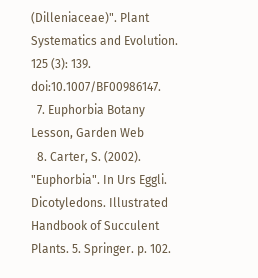(Dilleniaceae)". Plant Systematics and Evolution. 125 (3): 139. doi:10.1007/BF00986147.
  7. Euphorbia Botany Lesson, Garden Web
  8. Carter, S. (2002). "Euphorbia". In Urs Eggli. Dicotyledons. Illustrated Handbook of Succulent Plants. 5. Springer. p. 102.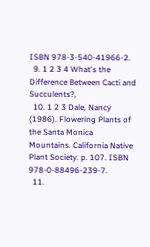ISBN 978-3-540-41966-2.
  9. 1 2 3 4 What's the Difference Between Cacti and Succulents?,
  10. 1 2 3 Dale, Nancy (1986). Flowering Plants of the Santa Monica Mountains. California Native Plant Society. p. 107. ISBN 978-0-88496-239-7.
  11.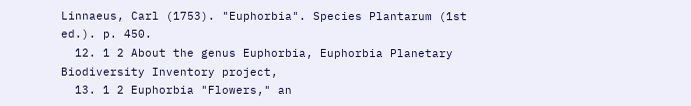Linnaeus, Carl (1753). "Euphorbia". Species Plantarum (1st ed.). p. 450.
  12. 1 2 About the genus Euphorbia, Euphorbia Planetary Biodiversity Inventory project,
  13. 1 2 Euphorbia "Flowers," an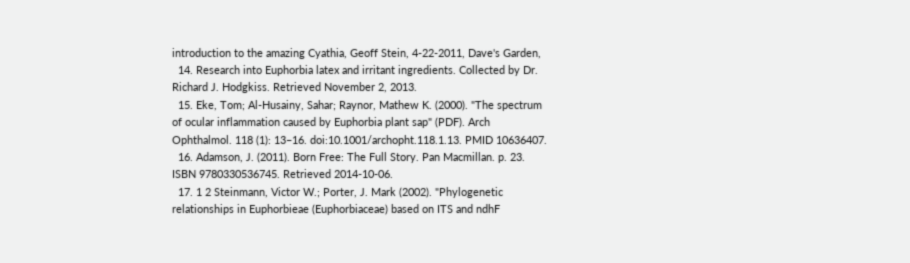introduction to the amazing Cyathia, Geoff Stein, 4-22-2011, Dave's Garden,
  14. Research into Euphorbia latex and irritant ingredients. Collected by Dr. Richard J. Hodgkiss. Retrieved November 2, 2013.
  15. Eke, Tom; Al-Husainy, Sahar; Raynor, Mathew K. (2000). "The spectrum of ocular inflammation caused by Euphorbia plant sap" (PDF). Arch Ophthalmol. 118 (1): 13–16. doi:10.1001/archopht.118.1.13. PMID 10636407.
  16. Adamson, J. (2011). Born Free: The Full Story. Pan Macmillan. p. 23. ISBN 9780330536745. Retrieved 2014-10-06.
  17. 1 2 Steinmann, Victor W.; Porter, J. Mark (2002). "Phylogenetic relationships in Euphorbieae (Euphorbiaceae) based on ITS and ndhF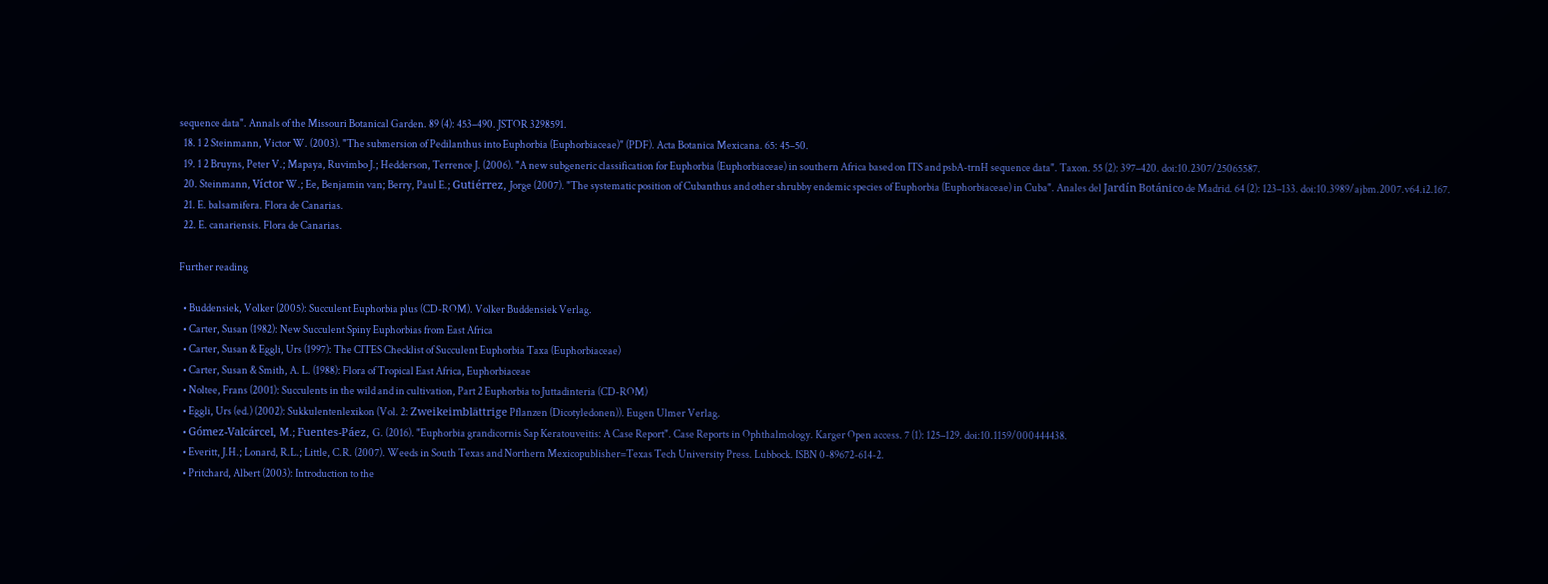sequence data". Annals of the Missouri Botanical Garden. 89 (4): 453–490. JSTOR 3298591.
  18. 1 2 Steinmann, Victor W. (2003). "The submersion of Pedilanthus into Euphorbia (Euphorbiaceae)" (PDF). Acta Botanica Mexicana. 65: 45–50.
  19. 1 2 Bruyns, Peter V.; Mapaya, Ruvimbo J.; Hedderson, Terrence J. (2006). "A new subgeneric classification for Euphorbia (Euphorbiaceae) in southern Africa based on ITS and psbA-trnH sequence data". Taxon. 55 (2): 397–420. doi:10.2307/25065587.
  20. Steinmann, Víctor W.; Ee, Benjamin van; Berry, Paul E.; Gutiérrez, Jorge (2007). "The systematic position of Cubanthus and other shrubby endemic species of Euphorbia (Euphorbiaceae) in Cuba". Anales del Jardín Botánico de Madrid. 64 (2): 123–133. doi:10.3989/ajbm.2007.v64.i2.167.
  21. E. balsamifera. Flora de Canarias.
  22. E. canariensis. Flora de Canarias.

Further reading

  • Buddensiek, Volker (2005): Succulent Euphorbia plus (CD-ROM). Volker Buddensiek Verlag.
  • Carter, Susan (1982): New Succulent Spiny Euphorbias from East Africa
  • Carter, Susan & Eggli, Urs (1997): The CITES Checklist of Succulent Euphorbia Taxa (Euphorbiaceae)
  • Carter, Susan & Smith, A. L. (1988): Flora of Tropical East Africa, Euphorbiaceae
  • Noltee, Frans (2001): Succulents in the wild and in cultivation, Part 2 Euphorbia to Juttadinteria (CD-ROM)
  • Eggli, Urs (ed.) (2002): Sukkulentenlexikon (Vol. 2: Zweikeimblättrige Pflanzen (Dicotyledonen)). Eugen Ulmer Verlag.
  • Gómez-Valcárcel, M.; Fuentes-Páez, G. (2016). "Euphorbia grandicornis Sap Keratouveitis: A Case Report". Case Reports in Ophthalmology. Karger Open access. 7 (1): 125–129. doi:10.1159/000444438.
  • Everitt, J.H.; Lonard, R.L.; Little, C.R. (2007). Weeds in South Texas and Northern Mexicopublisher=Texas Tech University Press. Lubbock. ISBN 0-89672-614-2.
  • Pritchard, Albert (2003): Introduction to the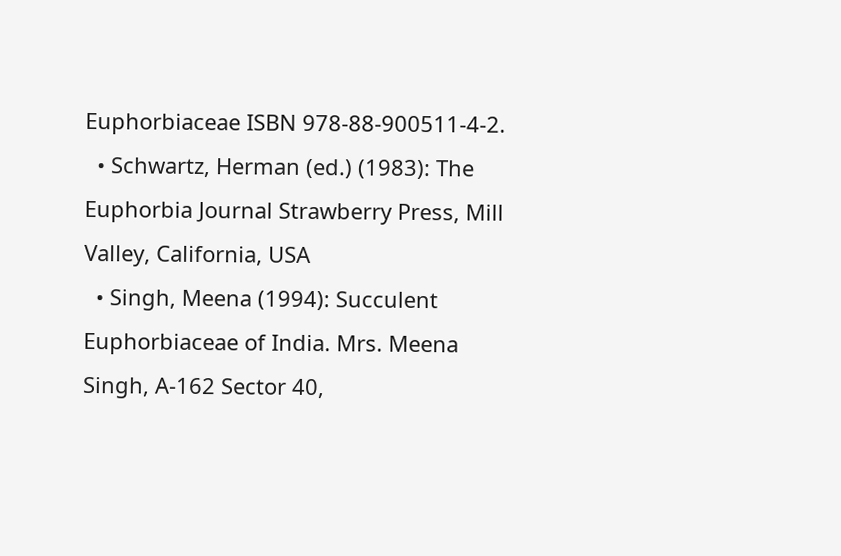Euphorbiaceae ISBN 978-88-900511-4-2.
  • Schwartz, Herman (ed.) (1983): The Euphorbia Journal Strawberry Press, Mill Valley, California, USA
  • Singh, Meena (1994): Succulent Euphorbiaceae of India. Mrs. Meena Singh, A-162 Sector 40,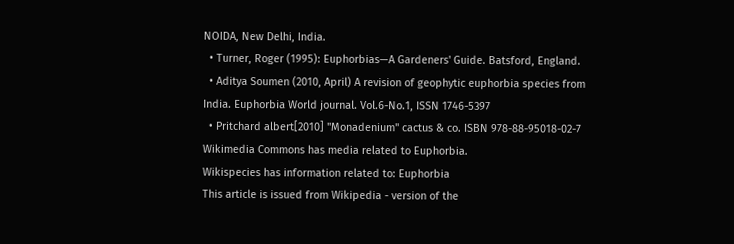NOIDA, New Delhi, India.
  • Turner, Roger (1995): Euphorbias—A Gardeners' Guide. Batsford, England.
  • Aditya Soumen (2010, April) A revision of geophytic euphorbia species from India. Euphorbia World journal. Vol.6-No.1, ISSN 1746-5397
  • Pritchard albert[2010] "Monadenium" cactus & co. ISBN 978-88-95018-02-7
Wikimedia Commons has media related to Euphorbia.
Wikispecies has information related to: Euphorbia
This article is issued from Wikipedia - version of the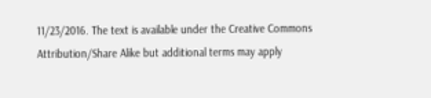11/23/2016. The text is available under the Creative Commons Attribution/Share Alike but additional terms may apply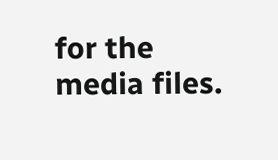for the media files.